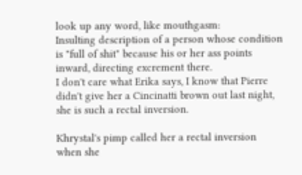look up any word, like mouthgasm:
Insulting description of a person whose condition is "full of shit" because his or her ass points inward, directing excrement there.
I don't care what Erika says, I know that Pierre didn't give her a Cincinatti brown out last night, she is such a rectal inversion.

Khrystal's pimp called her a rectal inversion when she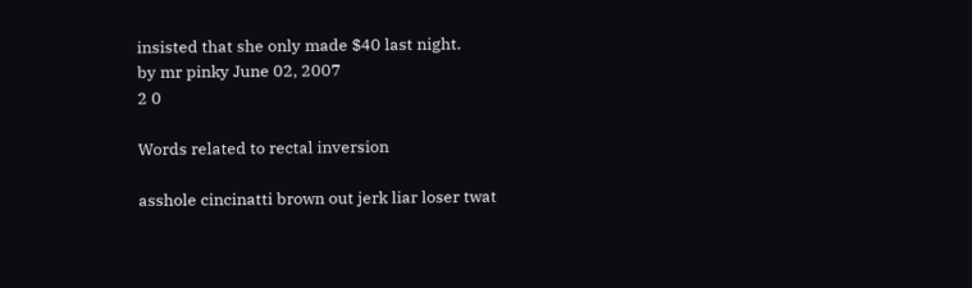insisted that she only made $40 last night.
by mr pinky June 02, 2007
2 0

Words related to rectal inversion

asshole cincinatti brown out jerk liar loser twat